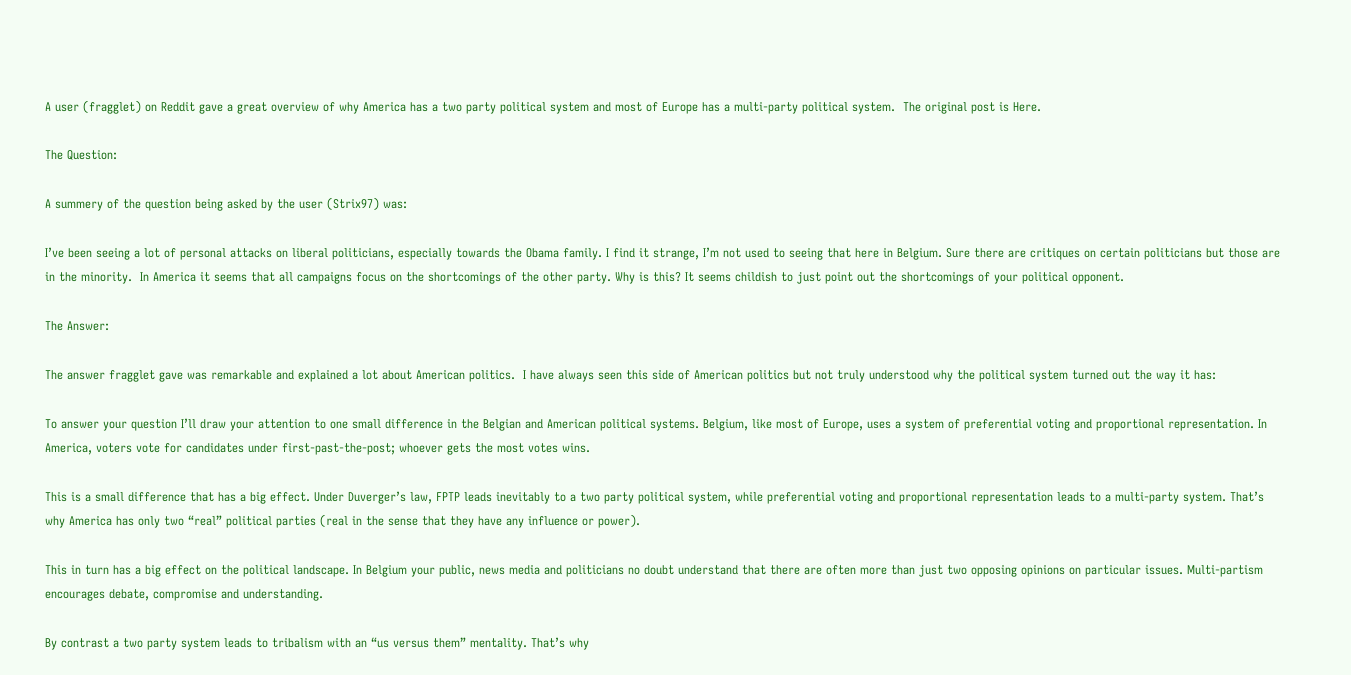A user (fragglet) on Reddit gave a great overview of why America has a two party political system and most of Europe has a multi-party political system.  The original post is Here.

The Question:

A summery of the question being asked by the user (Strix97) was:

I’ve been seeing a lot of personal attacks on liberal politicians, especially towards the Obama family. I find it strange, I’m not used to seeing that here in Belgium. Sure there are critiques on certain politicians but those are in the minority.  In America it seems that all campaigns focus on the shortcomings of the other party. Why is this? It seems childish to just point out the shortcomings of your political opponent.

The Answer:

The answer fragglet gave was remarkable and explained a lot about American politics.  I have always seen this side of American politics but not truly understood why the political system turned out the way it has:

To answer your question I’ll draw your attention to one small difference in the Belgian and American political systems. Belgium, like most of Europe, uses a system of preferential voting and proportional representation. In America, voters vote for candidates under first-past-the-post; whoever gets the most votes wins.

This is a small difference that has a big effect. Under Duverger’s law, FPTP leads inevitably to a two party political system, while preferential voting and proportional representation leads to a multi-party system. That’s why America has only two “real” political parties (real in the sense that they have any influence or power).

This in turn has a big effect on the political landscape. In Belgium your public, news media and politicians no doubt understand that there are often more than just two opposing opinions on particular issues. Multi-partism encourages debate, compromise and understanding.

By contrast a two party system leads to tribalism with an “us versus them” mentality. That’s why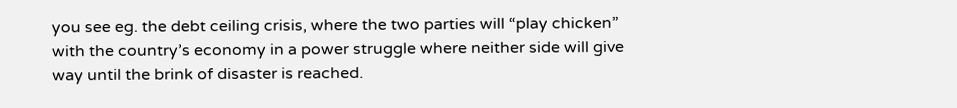you see eg. the debt ceiling crisis, where the two parties will “play chicken” with the country’s economy in a power struggle where neither side will give way until the brink of disaster is reached.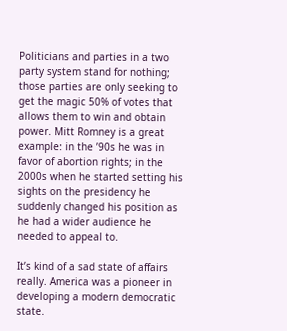Politicians and parties in a two party system stand for nothing; those parties are only seeking to get the magic 50% of votes that allows them to win and obtain power. Mitt Romney is a great example: in the ’90s he was in favor of abortion rights; in the 2000s when he started setting his sights on the presidency he suddenly changed his position as he had a wider audience he needed to appeal to.

It’s kind of a sad state of affairs really. America was a pioneer in developing a modern democratic state.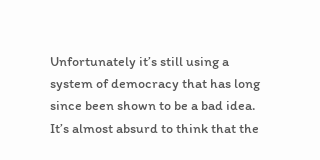Unfortunately it’s still using a system of democracy that has long since been shown to be a bad idea. It’s almost absurd to think that the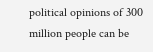political opinions of 300 million people can be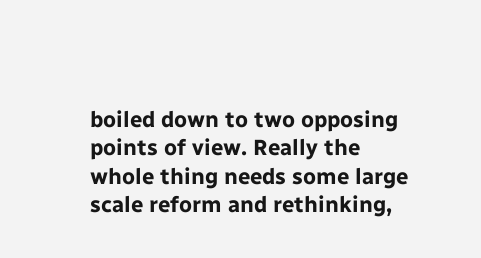boiled down to two opposing points of view. Really the whole thing needs some large scale reform and rethinking,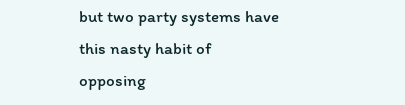but two party systems have this nasty habit of opposing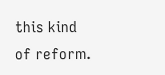this kind of reform.